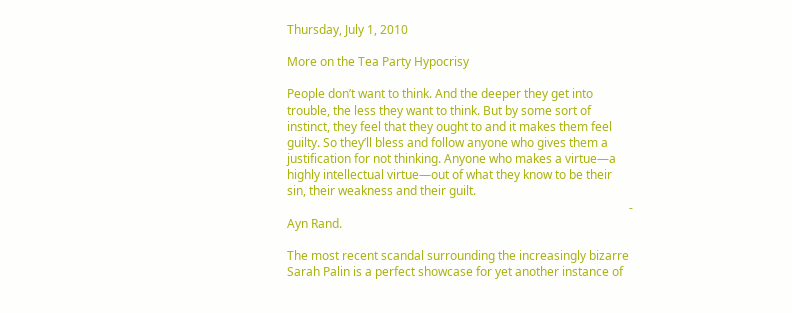Thursday, July 1, 2010

More on the Tea Party Hypocrisy

People don’t want to think. And the deeper they get into trouble, the less they want to think. But by some sort of instinct, they feel that they ought to and it makes them feel guilty. So they’ll bless and follow anyone who gives them a justification for not thinking. Anyone who makes a virtue—a highly intellectual virtue—out of what they know to be their sin, their weakness and their guilt.
                                                                                                                  - Ayn Rand.

The most recent scandal surrounding the increasingly bizarre Sarah Palin is a perfect showcase for yet another instance of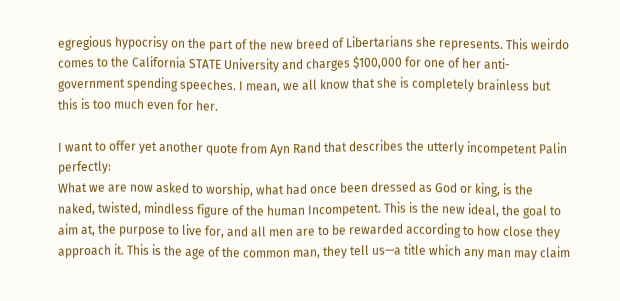egregious hypocrisy on the part of the new breed of Libertarians she represents. This weirdo comes to the California STATE University and charges $100,000 for one of her anti-government spending speeches. I mean, we all know that she is completely brainless but this is too much even for her.

I want to offer yet another quote from Ayn Rand that describes the utterly incompetent Palin perfectly:
What we are now asked to worship, what had once been dressed as God or king, is the naked, twisted, mindless figure of the human Incompetent. This is the new ideal, the goal to aim at, the purpose to live for, and all men are to be rewarded according to how close they approach it. This is the age of the common man, they tell us—a title which any man may claim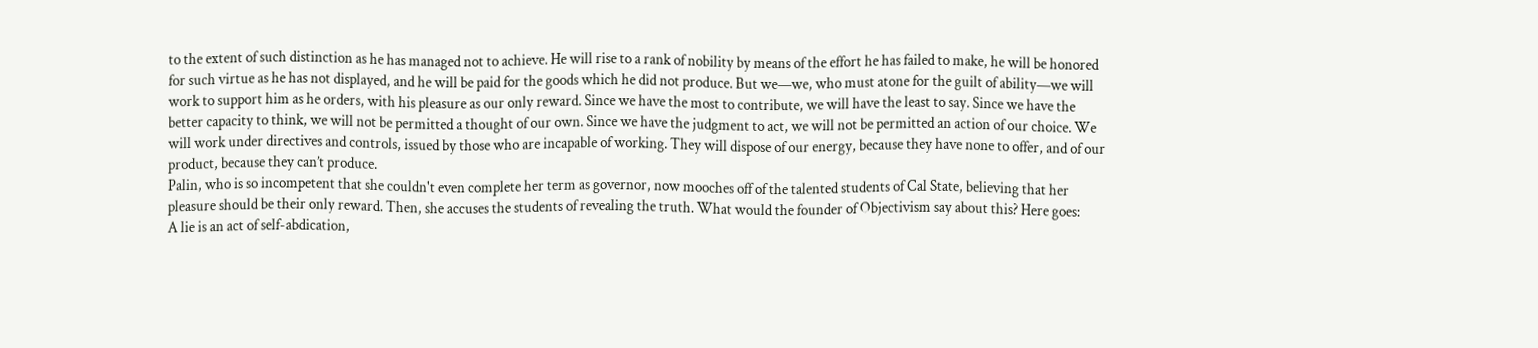to the extent of such distinction as he has managed not to achieve. He will rise to a rank of nobility by means of the effort he has failed to make, he will be honored for such virtue as he has not displayed, and he will be paid for the goods which he did not produce. But we—we, who must atone for the guilt of ability—we will work to support him as he orders, with his pleasure as our only reward. Since we have the most to contribute, we will have the least to say. Since we have the better capacity to think, we will not be permitted a thought of our own. Since we have the judgment to act, we will not be permitted an action of our choice. We will work under directives and controls, issued by those who are incapable of working. They will dispose of our energy, because they have none to offer, and of our product, because they can’t produce.
Palin, who is so incompetent that she couldn't even complete her term as governor, now mooches off of the talented students of Cal State, believing that her pleasure should be their only reward. Then, she accuses the students of revealing the truth. What would the founder of Objectivism say about this? Here goes:
A lie is an act of self-abdication,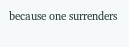because one surrenders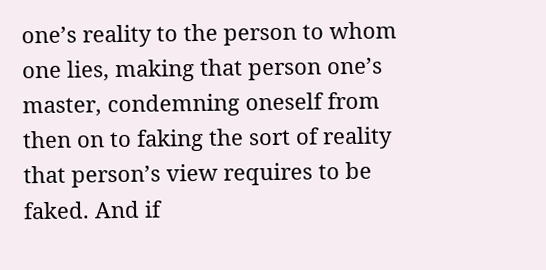one’s reality to the person to whom one lies, making that person one’s master, condemning oneself from then on to faking the sort of reality that person’s view requires to be faked. And if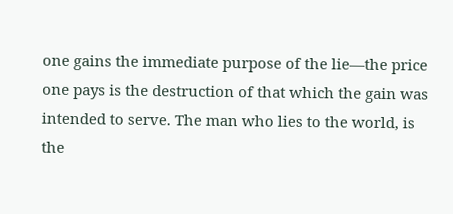one gains the immediate purpose of the lie—the price one pays is the destruction of that which the gain was intended to serve. The man who lies to the world, is the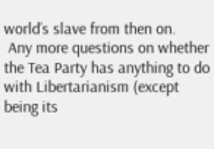world’s slave from then on.
 Any more questions on whether the Tea Party has anything to do with Libertarianism (except being its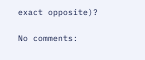exact opposite)?

No comments: